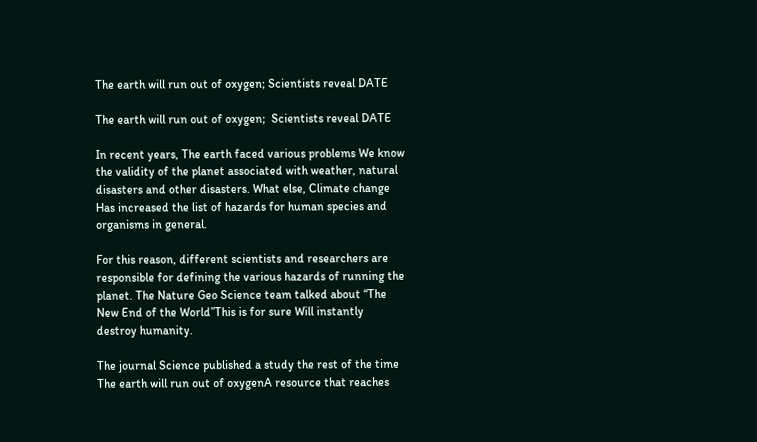The earth will run out of oxygen; Scientists reveal DATE

The earth will run out of oxygen;  Scientists reveal DATE

In recent years, The earth faced various problems We know the validity of the planet associated with weather, natural disasters and other disasters. What else, Climate change Has increased the list of hazards for human species and organisms in general.

For this reason, different scientists and researchers are responsible for defining the various hazards of running the planet. The Nature Geo Science team talked about “The New End of the World”This is for sure Will instantly destroy humanity.

The journal Science published a study the rest of the time The earth will run out of oxygenA resource that reaches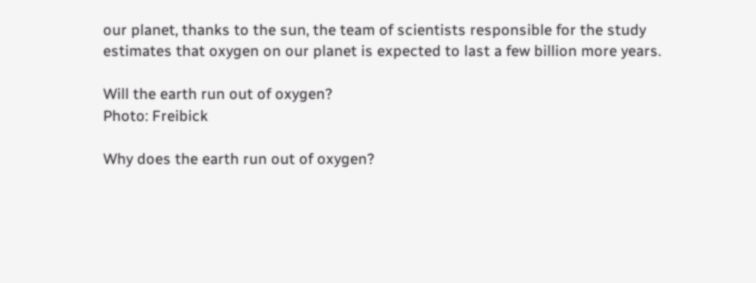our planet, thanks to the sun, the team of scientists responsible for the study estimates that oxygen on our planet is expected to last a few billion more years.

Will the earth run out of oxygen?
Photo: Freibick

Why does the earth run out of oxygen?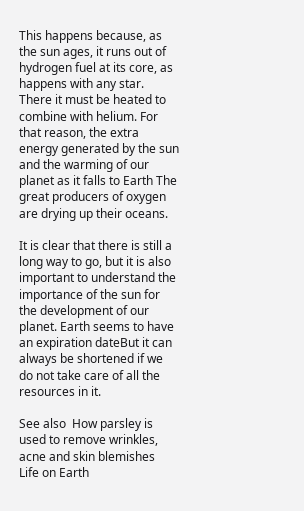This happens because, as the sun ages, it runs out of hydrogen fuel at its core, as happens with any star. There it must be heated to combine with helium. For that reason, the extra energy generated by the sun and the warming of our planet as it falls to Earth The great producers of oxygen are drying up their oceans.

It is clear that there is still a long way to go, but it is also important to understand the importance of the sun for the development of our planet. Earth seems to have an expiration dateBut it can always be shortened if we do not take care of all the resources in it.

See also  How parsley is used to remove wrinkles, acne and skin blemishes
Life on Earth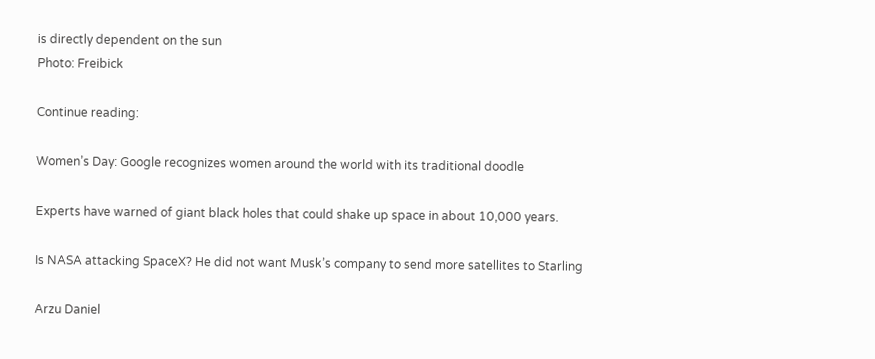is directly dependent on the sun
Photo: Freibick

Continue reading:

Women’s Day: Google recognizes women around the world with its traditional doodle

Experts have warned of giant black holes that could shake up space in about 10,000 years.

Is NASA attacking SpaceX? He did not want Musk’s company to send more satellites to Starling

Arzu Daniel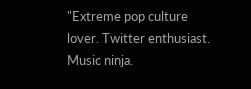"Extreme pop culture lover. Twitter enthusiast. Music ninja.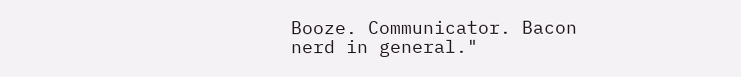Booze. Communicator. Bacon nerd in general."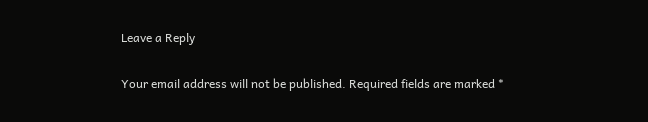Leave a Reply

Your email address will not be published. Required fields are marked *